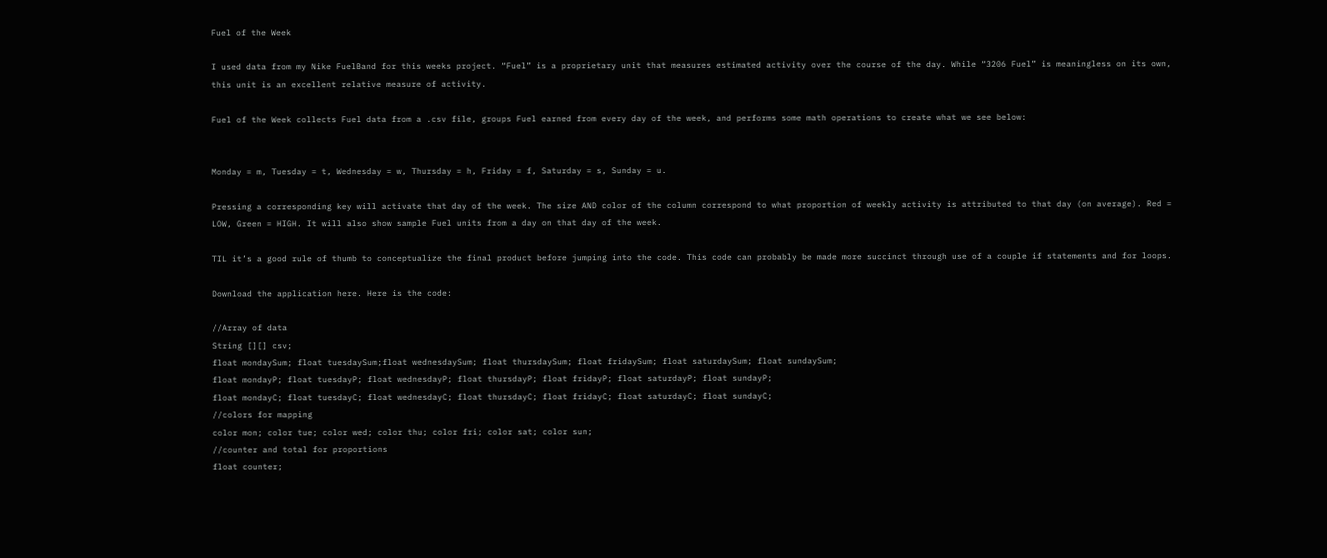Fuel of the Week

I used data from my Nike FuelBand for this weeks project. “Fuel” is a proprietary unit that measures estimated activity over the course of the day. While “3206 Fuel” is meaningless on its own, this unit is an excellent relative measure of activity.

Fuel of the Week collects Fuel data from a .csv file, groups Fuel earned from every day of the week, and performs some math operations to create what we see below:


Monday = m, Tuesday = t, Wednesday = w, Thursday = h, Friday = f, Saturday = s, Sunday = u.

Pressing a corresponding key will activate that day of the week. The size AND color of the column correspond to what proportion of weekly activity is attributed to that day (on average). Red = LOW, Green = HIGH. It will also show sample Fuel units from a day on that day of the week.

TIL it’s a good rule of thumb to conceptualize the final product before jumping into the code. This code can probably be made more succinct through use of a couple if statements and for loops.

Download the application here. Here is the code:

//Array of data
String [][] csv;
float mondaySum; float tuesdaySum;float wednesdaySum; float thursdaySum; float fridaySum; float saturdaySum; float sundaySum;
float mondayP; float tuesdayP; float wednesdayP; float thursdayP; float fridayP; float saturdayP; float sundayP;
float mondayC; float tuesdayC; float wednesdayC; float thursdayC; float fridayC; float saturdayC; float sundayC;
//colors for mapping
color mon; color tue; color wed; color thu; color fri; color sat; color sun;
//counter and total for proportions
float counter;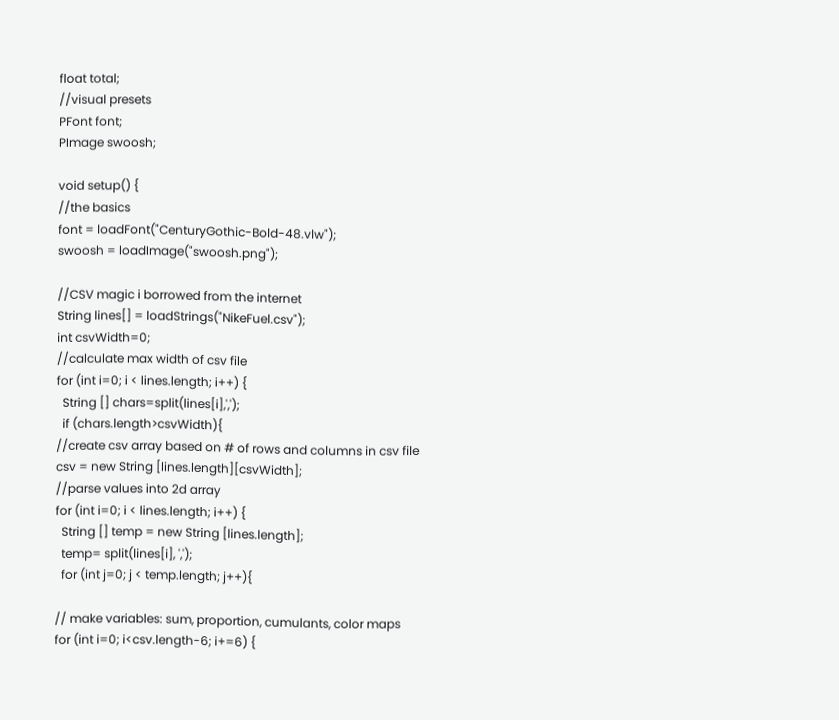float total;
//visual presets
PFont font;
PImage swoosh;

void setup() {
//the basics
font = loadFont("CenturyGothic-Bold-48.vlw");
swoosh = loadImage("swoosh.png");

//CSV magic i borrowed from the internet
String lines[] = loadStrings("NikeFuel.csv");
int csvWidth=0;
//calculate max width of csv file
for (int i=0; i < lines.length; i++) {
  String [] chars=split(lines[i],',');
  if (chars.length>csvWidth){
//create csv array based on # of rows and columns in csv file
csv = new String [lines.length][csvWidth];
//parse values into 2d array
for (int i=0; i < lines.length; i++) {
  String [] temp = new String [lines.length];
  temp= split(lines[i], ',');
  for (int j=0; j < temp.length; j++){

// make variables: sum, proportion, cumulants, color maps
for (int i=0; i<csv.length-6; i+=6) {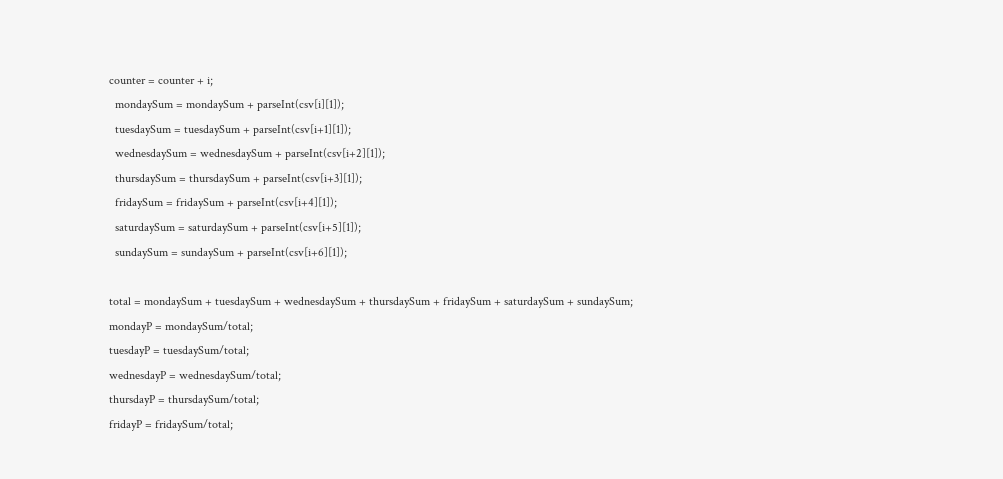counter = counter + i;
  mondaySum = mondaySum + parseInt(csv[i][1]);
  tuesdaySum = tuesdaySum + parseInt(csv[i+1][1]);
  wednesdaySum = wednesdaySum + parseInt(csv[i+2][1]);
  thursdaySum = thursdaySum + parseInt(csv[i+3][1]);
  fridaySum = fridaySum + parseInt(csv[i+4][1]);
  saturdaySum = saturdaySum + parseInt(csv[i+5][1]);
  sundaySum = sundaySum + parseInt(csv[i+6][1]);

total = mondaySum + tuesdaySum + wednesdaySum + thursdaySum + fridaySum + saturdaySum + sundaySum;
mondayP = mondaySum/total;
tuesdayP = tuesdaySum/total;
wednesdayP = wednesdaySum/total;
thursdayP = thursdaySum/total;
fridayP = fridaySum/total;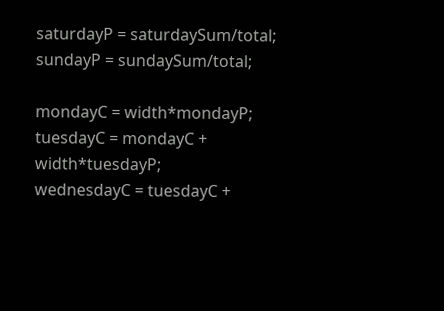saturdayP = saturdaySum/total;
sundayP = sundaySum/total;

mondayC = width*mondayP;
tuesdayC = mondayC + width*tuesdayP;
wednesdayC = tuesdayC +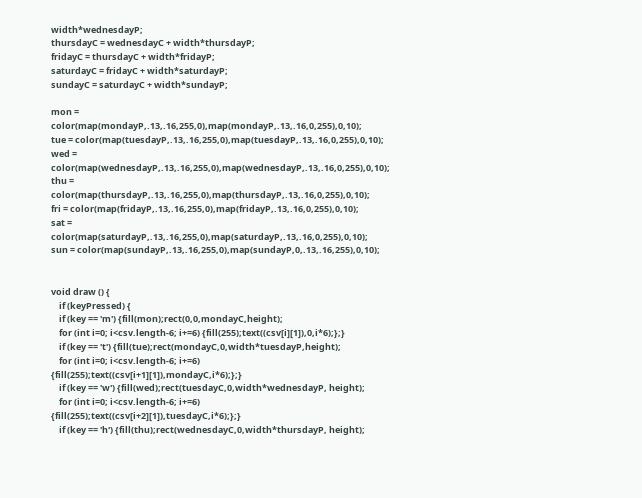width*wednesdayP;
thursdayC = wednesdayC + width*thursdayP;
fridayC = thursdayC + width*fridayP;
saturdayC = fridayC + width*saturdayP;
sundayC = saturdayC + width*sundayP;

mon = color(map(mondayP,.13,.16,255,0),map(mondayP,.13,.16,0,255),0,10);
tue = color(map(tuesdayP,.13,.16,255,0),map(tuesdayP,.13,.16,0,255),0,10);
wed = color(map(wednesdayP,.13,.16,255,0),map(wednesdayP,.13,.16,0,255),0,10);
thu = color(map(thursdayP,.13,.16,255,0),map(thursdayP,.13,.16,0,255),0,10);
fri = color(map(fridayP,.13,.16,255,0),map(fridayP,.13,.16,0,255),0,10);
sat = color(map(saturdayP,.13,.16,255,0),map(saturdayP,.13,.16,0,255),0,10);
sun = color(map(sundayP,.13,.16,255,0),map(sundayP,0,.13,.16,255),0,10);


void draw () {
    if (keyPressed) {
    if (key == 'm') {fill(mon);rect(0,0,mondayC,height);
    for (int i=0; i<csv.length-6; i+=6) {fill(255);text((csv[i][1]),0,i*6);};}
    if (key == 't') {fill(tue);rect(mondayC,0,width*tuesdayP,height);
    for (int i=0; i<csv.length-6; i+=6) {fill(255);text((csv[i+1][1]),mondayC,i*6);};}
    if (key == 'w') {fill(wed);rect(tuesdayC,0,width*wednesdayP, height);
    for (int i=0; i<csv.length-6; i+=6) {fill(255);text((csv[i+2][1]),tuesdayC,i*6);};}
    if (key == 'h') {fill(thu);rect(wednesdayC,0,width*thursdayP, height);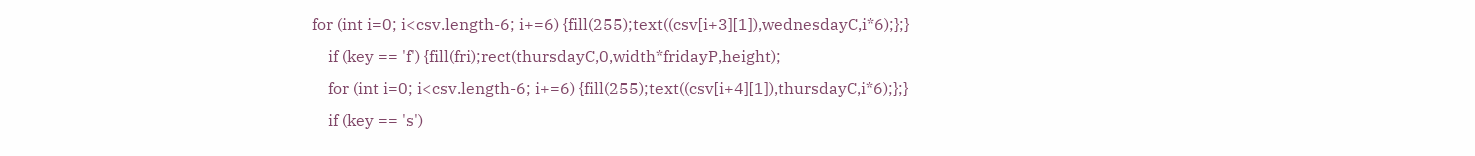for (int i=0; i<csv.length-6; i+=6) {fill(255);text((csv[i+3][1]),wednesdayC,i*6);};}
    if (key == 'f') {fill(fri);rect(thursdayC,0,width*fridayP,height);
    for (int i=0; i<csv.length-6; i+=6) {fill(255);text((csv[i+4][1]),thursdayC,i*6);};}
    if (key == 's')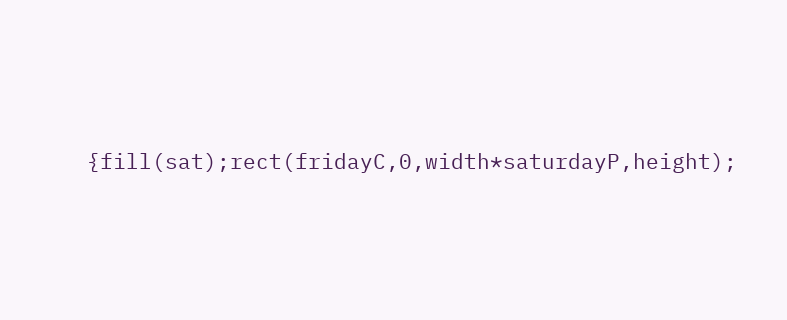{fill(sat);rect(fridayC,0,width*saturdayP,height);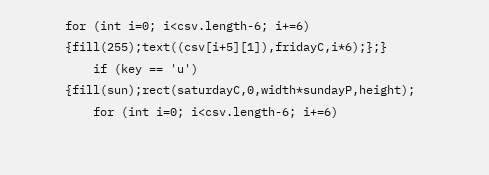for (int i=0; i<csv.length-6; i+=6) {fill(255);text((csv[i+5][1]),fridayC,i*6);};}
    if (key == 'u') {fill(sun);rect(saturdayC,0,width*sundayP,height);
    for (int i=0; i<csv.length-6; i+=6)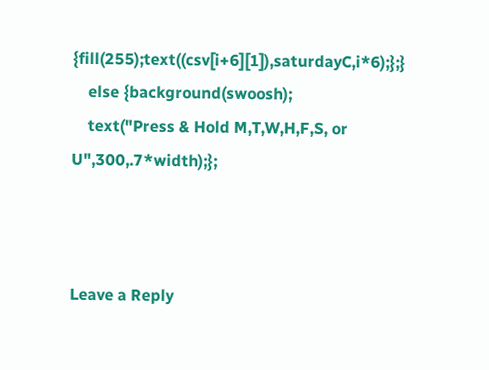{fill(255);text((csv[i+6][1]),saturdayC,i*6);};}
    else {background(swoosh);
    text("Press & Hold M,T,W,H,F,S, or U",300,.7*width);};



Leave a Reply